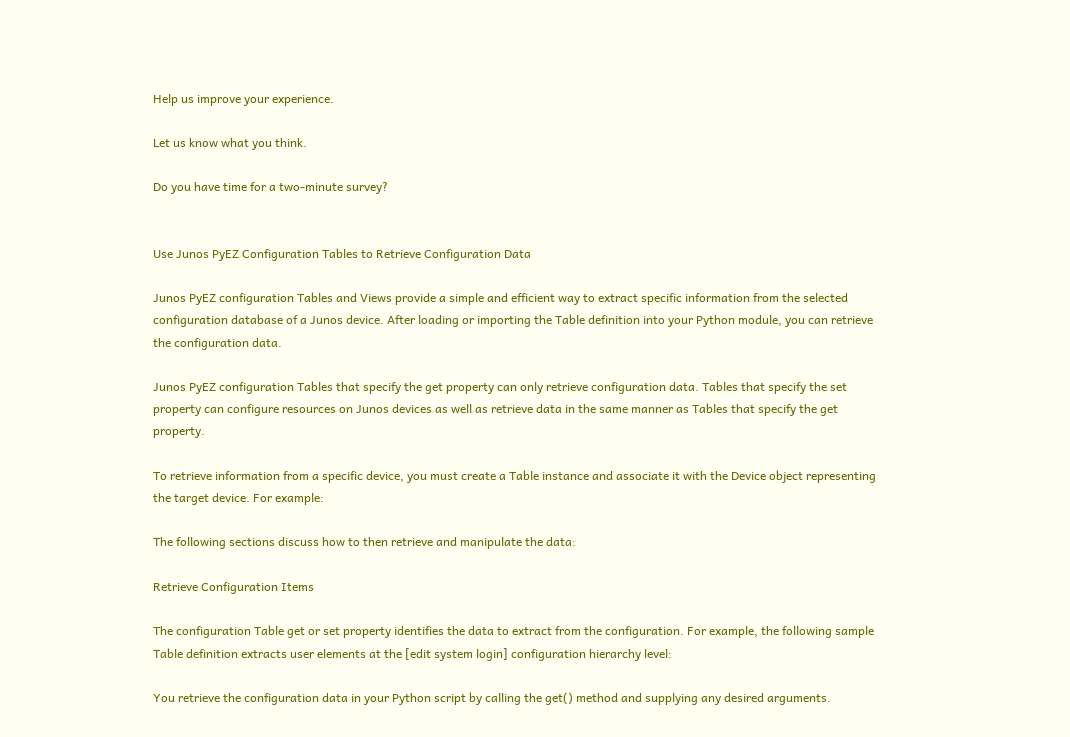Help us improve your experience.

Let us know what you think.

Do you have time for a two-minute survey?


Use Junos PyEZ Configuration Tables to Retrieve Configuration Data

Junos PyEZ configuration Tables and Views provide a simple and efficient way to extract specific information from the selected configuration database of a Junos device. After loading or importing the Table definition into your Python module, you can retrieve the configuration data.

Junos PyEZ configuration Tables that specify the get property can only retrieve configuration data. Tables that specify the set property can configure resources on Junos devices as well as retrieve data in the same manner as Tables that specify the get property.

To retrieve information from a specific device, you must create a Table instance and associate it with the Device object representing the target device. For example:

The following sections discuss how to then retrieve and manipulate the data:

Retrieve Configuration Items

The configuration Table get or set property identifies the data to extract from the configuration. For example, the following sample Table definition extracts user elements at the [edit system login] configuration hierarchy level:

You retrieve the configuration data in your Python script by calling the get() method and supplying any desired arguments.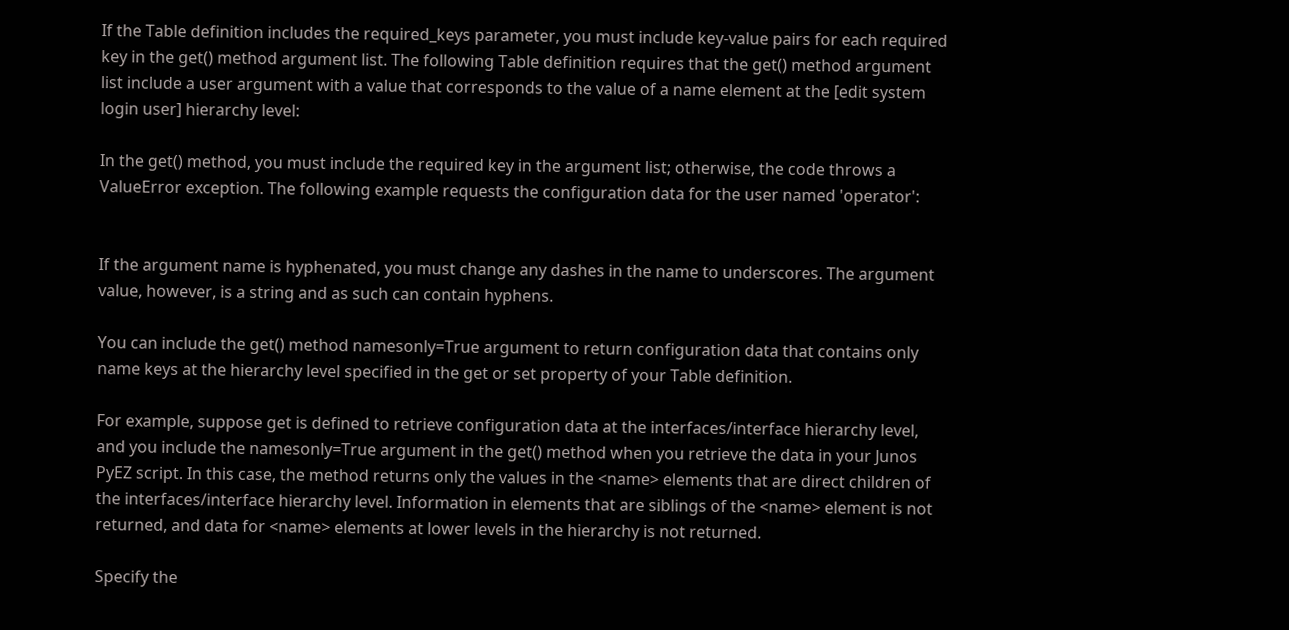If the Table definition includes the required_keys parameter, you must include key-value pairs for each required key in the get() method argument list. The following Table definition requires that the get() method argument list include a user argument with a value that corresponds to the value of a name element at the [edit system login user] hierarchy level:

In the get() method, you must include the required key in the argument list; otherwise, the code throws a ValueError exception. The following example requests the configuration data for the user named 'operator':


If the argument name is hyphenated, you must change any dashes in the name to underscores. The argument value, however, is a string and as such can contain hyphens.

You can include the get() method namesonly=True argument to return configuration data that contains only name keys at the hierarchy level specified in the get or set property of your Table definition.

For example, suppose get is defined to retrieve configuration data at the interfaces/interface hierarchy level, and you include the namesonly=True argument in the get() method when you retrieve the data in your Junos PyEZ script. In this case, the method returns only the values in the <name> elements that are direct children of the interfaces/interface hierarchy level. Information in elements that are siblings of the <name> element is not returned, and data for <name> elements at lower levels in the hierarchy is not returned.

Specify the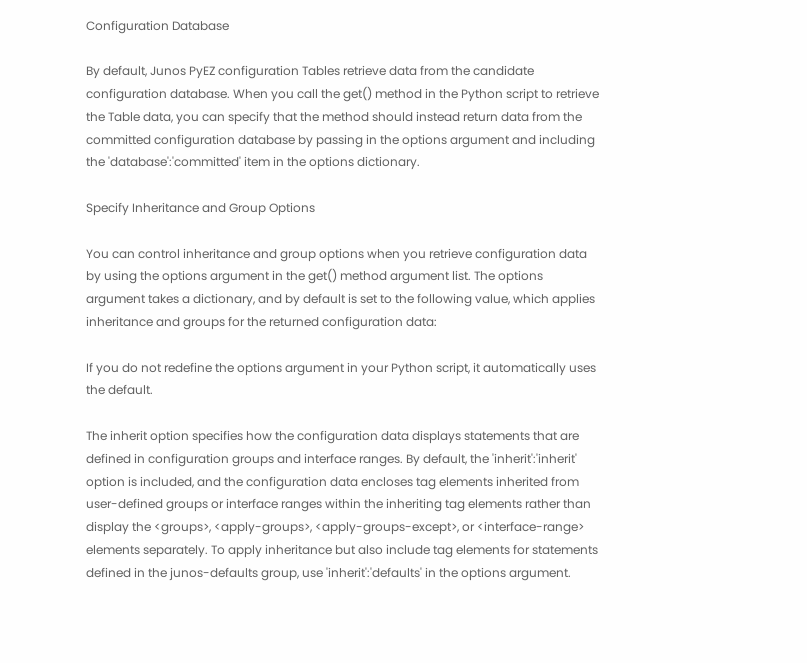Configuration Database

By default, Junos PyEZ configuration Tables retrieve data from the candidate configuration database. When you call the get() method in the Python script to retrieve the Table data, you can specify that the method should instead return data from the committed configuration database by passing in the options argument and including the 'database':'committed' item in the options dictionary.

Specify Inheritance and Group Options

You can control inheritance and group options when you retrieve configuration data by using the options argument in the get() method argument list. The options argument takes a dictionary, and by default is set to the following value, which applies inheritance and groups for the returned configuration data:

If you do not redefine the options argument in your Python script, it automatically uses the default.

The inherit option specifies how the configuration data displays statements that are defined in configuration groups and interface ranges. By default, the 'inherit':'inherit' option is included, and the configuration data encloses tag elements inherited from user-defined groups or interface ranges within the inheriting tag elements rather than display the <groups>, <apply-groups>, <apply-groups-except>, or <interface-range> elements separately. To apply inheritance but also include tag elements for statements defined in the junos-defaults group, use 'inherit':'defaults' in the options argument.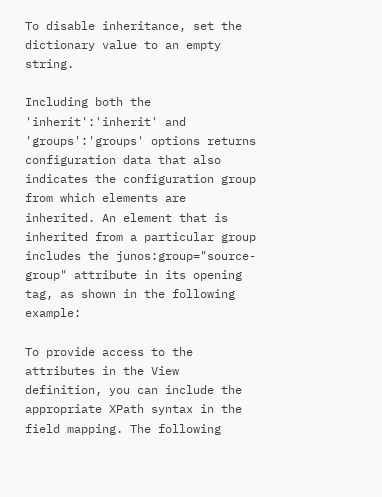To disable inheritance, set the dictionary value to an empty string.

Including both the 'inherit':'inherit' and 'groups':'groups' options returns configuration data that also indicates the configuration group from which elements are inherited. An element that is inherited from a particular group includes the junos:group="source-group" attribute in its opening tag, as shown in the following example:

To provide access to the attributes in the View definition, you can include the appropriate XPath syntax in the field mapping. The following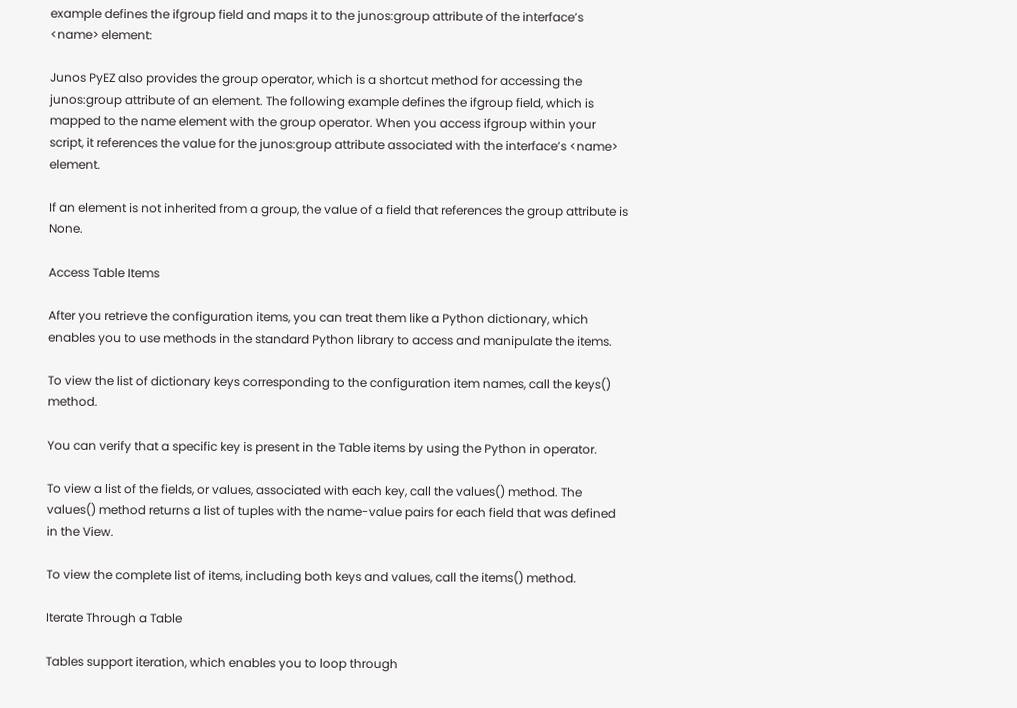example defines the ifgroup field and maps it to the junos:group attribute of the interface’s <name> element:

Junos PyEZ also provides the group operator, which is a shortcut method for accessing the junos:group attribute of an element. The following example defines the ifgroup field, which is mapped to the name element with the group operator. When you access ifgroup within your script, it references the value for the junos:group attribute associated with the interface’s <name> element.

If an element is not inherited from a group, the value of a field that references the group attribute is None.

Access Table Items

After you retrieve the configuration items, you can treat them like a Python dictionary, which enables you to use methods in the standard Python library to access and manipulate the items.

To view the list of dictionary keys corresponding to the configuration item names, call the keys() method.

You can verify that a specific key is present in the Table items by using the Python in operator.

To view a list of the fields, or values, associated with each key, call the values() method. The values() method returns a list of tuples with the name-value pairs for each field that was defined in the View.

To view the complete list of items, including both keys and values, call the items() method.

Iterate Through a Table

Tables support iteration, which enables you to loop through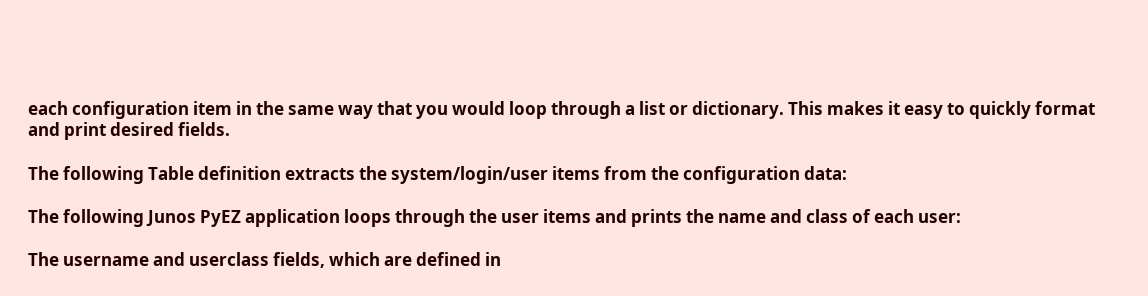each configuration item in the same way that you would loop through a list or dictionary. This makes it easy to quickly format and print desired fields.

The following Table definition extracts the system/login/user items from the configuration data:

The following Junos PyEZ application loops through the user items and prints the name and class of each user:

The username and userclass fields, which are defined in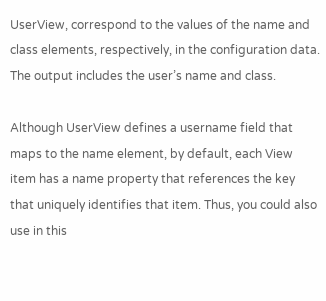UserView, correspond to the values of the name and class elements, respectively, in the configuration data. The output includes the user’s name and class.

Although UserView defines a username field that maps to the name element, by default, each View item has a name property that references the key that uniquely identifies that item. Thus, you could also use in this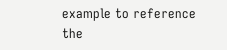example to reference the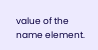value of the name element.